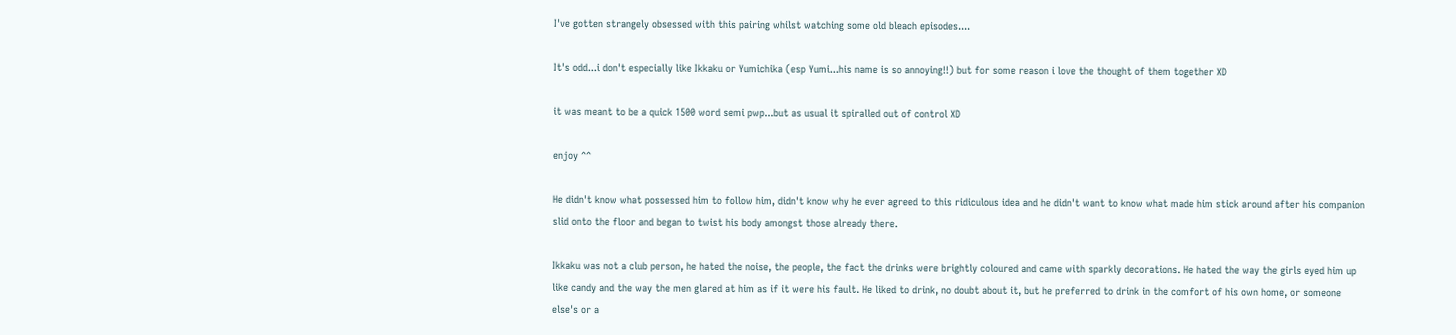I've gotten strangely obsessed with this pairing whilst watching some old bleach episodes....

It's odd...i don't especially like Ikkaku or Yumichika (esp Yumi...his name is so annoying!!) but for some reason i love the thought of them together XD

it was meant to be a quick 1500 word semi pwp...but as usual it spiralled out of control XD

enjoy ^^

He didn't know what possessed him to follow him, didn't know why he ever agreed to this ridiculous idea and he didn't want to know what made him stick around after his companion slid onto the floor and began to twist his body amongst those already there.

Ikkaku was not a club person, he hated the noise, the people, the fact the drinks were brightly coloured and came with sparkly decorations. He hated the way the girls eyed him up like candy and the way the men glared at him as if it were his fault. He liked to drink, no doubt about it, but he preferred to drink in the comfort of his own home, or someone else's or a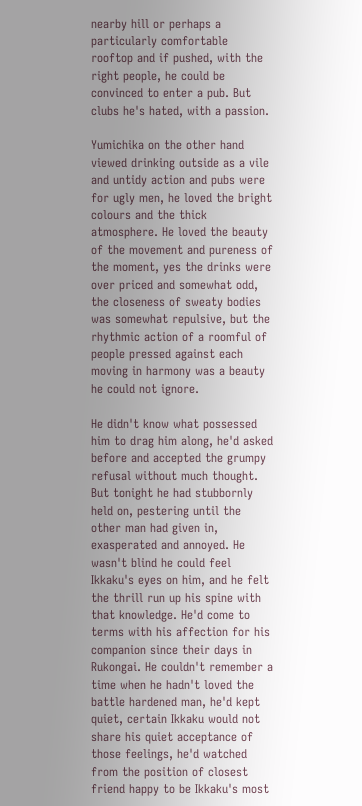nearby hill or perhaps a particularly comfortable rooftop and if pushed, with the right people, he could be convinced to enter a pub. But clubs he's hated, with a passion.

Yumichika on the other hand viewed drinking outside as a vile and untidy action and pubs were for ugly men, he loved the bright colours and the thick atmosphere. He loved the beauty of the movement and pureness of the moment, yes the drinks were over priced and somewhat odd, the closeness of sweaty bodies was somewhat repulsive, but the rhythmic action of a roomful of people pressed against each moving in harmony was a beauty he could not ignore.

He didn't know what possessed him to drag him along, he'd asked before and accepted the grumpy refusal without much thought. But tonight he had stubbornly held on, pestering until the other man had given in, exasperated and annoyed. He wasn't blind he could feel Ikkaku's eyes on him, and he felt the thrill run up his spine with that knowledge. He'd come to terms with his affection for his companion since their days in Rukongai. He couldn't remember a time when he hadn't loved the battle hardened man, he'd kept quiet, certain Ikkaku would not share his quiet acceptance of those feelings, he'd watched from the position of closest friend happy to be Ikkaku's most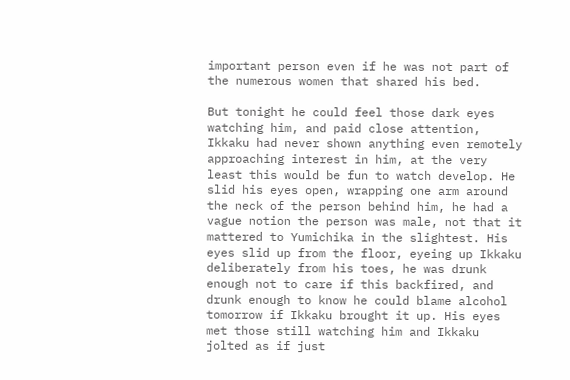important person even if he was not part of the numerous women that shared his bed.

But tonight he could feel those dark eyes watching him, and paid close attention, Ikkaku had never shown anything even remotely approaching interest in him, at the very least this would be fun to watch develop. He slid his eyes open, wrapping one arm around the neck of the person behind him, he had a vague notion the person was male, not that it mattered to Yumichika in the slightest. His eyes slid up from the floor, eyeing up Ikkaku deliberately from his toes, he was drunk enough not to care if this backfired, and drunk enough to know he could blame alcohol tomorrow if Ikkaku brought it up. His eyes met those still watching him and Ikkaku jolted as if just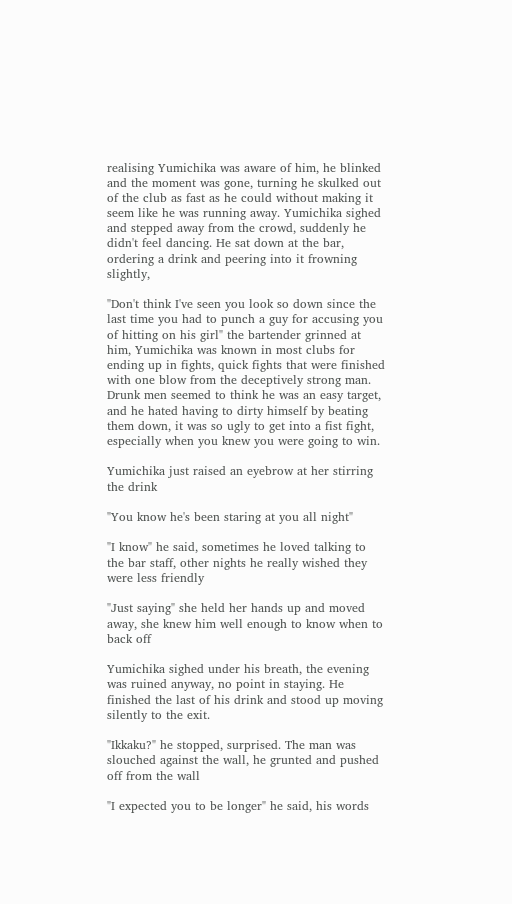realising Yumichika was aware of him, he blinked and the moment was gone, turning he skulked out of the club as fast as he could without making it seem like he was running away. Yumichika sighed and stepped away from the crowd, suddenly he didn't feel dancing. He sat down at the bar, ordering a drink and peering into it frowning slightly,

"Don't think I've seen you look so down since the last time you had to punch a guy for accusing you of hitting on his girl" the bartender grinned at him, Yumichika was known in most clubs for ending up in fights, quick fights that were finished with one blow from the deceptively strong man. Drunk men seemed to think he was an easy target, and he hated having to dirty himself by beating them down, it was so ugly to get into a fist fight, especially when you knew you were going to win.

Yumichika just raised an eyebrow at her stirring the drink

"You know he's been staring at you all night"

"I know" he said, sometimes he loved talking to the bar staff, other nights he really wished they were less friendly

"Just saying" she held her hands up and moved away, she knew him well enough to know when to back off

Yumichika sighed under his breath, the evening was ruined anyway, no point in staying. He finished the last of his drink and stood up moving silently to the exit.

"Ikkaku?" he stopped, surprised. The man was slouched against the wall, he grunted and pushed off from the wall

"I expected you to be longer" he said, his words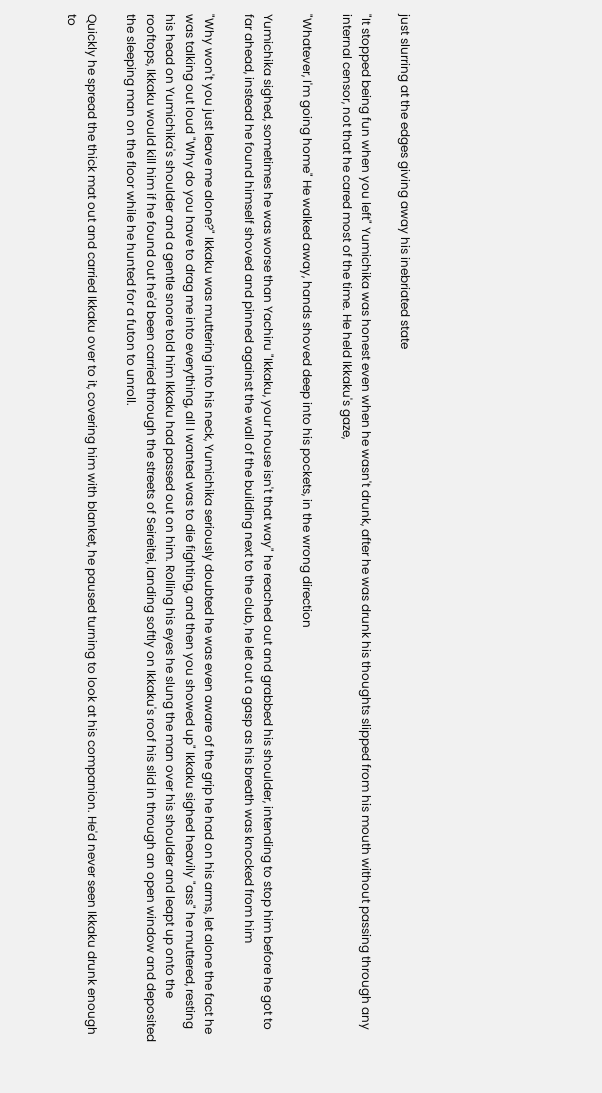just slurring at the edges giving away his inebriated state

"It stopped being fun when you left" Yumichika was honest even when he wasn't drunk, after he was drunk his thoughts slipped from his mouth without passing through any internal censor, not that he cared most of the time. He held Ikkaku's gaze,

"Whatever, I'm going home" He walked away, hands shoved deep into his pockets, in the wrong direction

Yumichika sighed, sometimes he was worse than Yachiru "Ikkaku, your house isn't that way" he reached out and grabbed his shoulder, intending to stop him before he got to far ahead, instead he found himself shoved and pinned against the wall of the building next to the club, he let out a gasp as his breath was knocked from him

"Why won't you just leave me alone?" Ikkaku was muttering into his neck, Yumichika seriously doubted he was even aware of the grip he had on his arms, let alone the fact he was talking out loud "Why do you have to drag me into everything, all I wanted was to die fighting, and then you showed up" Ikkaku sighed heavily "ass" he muttered, resting his head on Yumichika's shoulder and a gentle snore told him Ikkaku had passed out on him. Rolling his eyes he slung the man over his shoulder and leapt up onto the rooftops, Ikkaku would kill him if he found out he'd been carried through the streets of Seireitei, landing softly on Ikkaku's roof his slid in through an open window and deposited the sleeping man on the floor while he hunted for a futon to unroll.

Quickly he spread the thick mat out and carried Ikkaku over to it, covering him with blanket, he paused turning to look at his companion. He'd never seen Ikkaku drunk enough to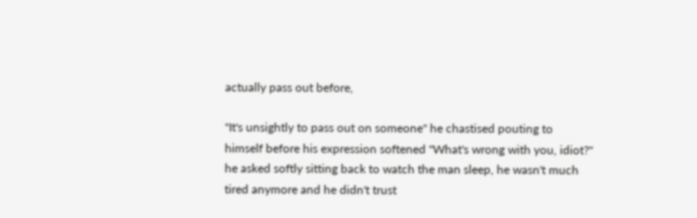actually pass out before,

"It's unsightly to pass out on someone" he chastised pouting to himself before his expression softened "What's wrong with you, idiot?" he asked softly sitting back to watch the man sleep, he wasn't much tired anymore and he didn't trust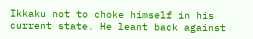Ikkaku not to choke himself in his current state. He leant back against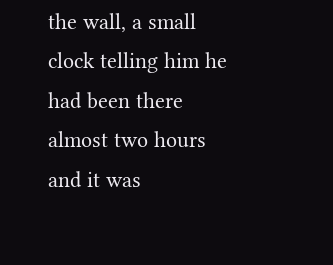the wall, a small clock telling him he had been there almost two hours and it was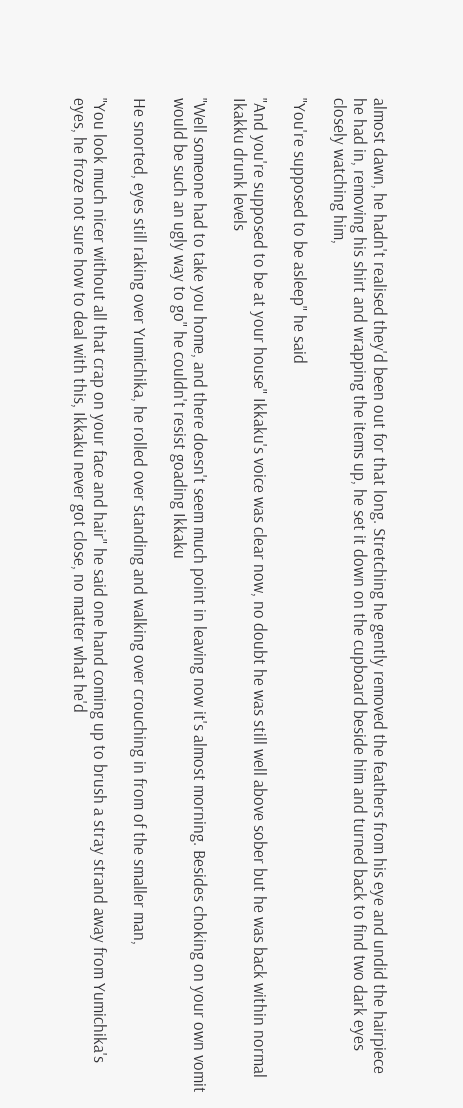almost dawn, he hadn't realised they'd been out for that long. Stretching he gently removed the feathers from his eye and undid the hairpiece he had in, removing his shirt and wrapping the items up, he set it down on the cupboard beside him and turned back to find two dark eyes closely watching him,

"You're supposed to be asleep" he said

"And you're supposed to be at your house" Ikkaku's voice was clear now, no doubt he was still well above sober but he was back within normal Ikakku drunk levels

"Well someone had to take you home, and there doesn't seem much point in leaving now it's almost morning. Besides choking on your own vomit would be such an ugly way to go" he couldn't resist goading Ikkaku

He snorted, eyes still raking over Yumichika, he rolled over standing and walking over crouching in from of the smaller man,

"You look much nicer without all that crap on your face and hair" he said one hand coming up to brush a stray strand away from Yumichika's eyes, he froze not sure how to deal with this, Ikkaku never got close, no matter what he'd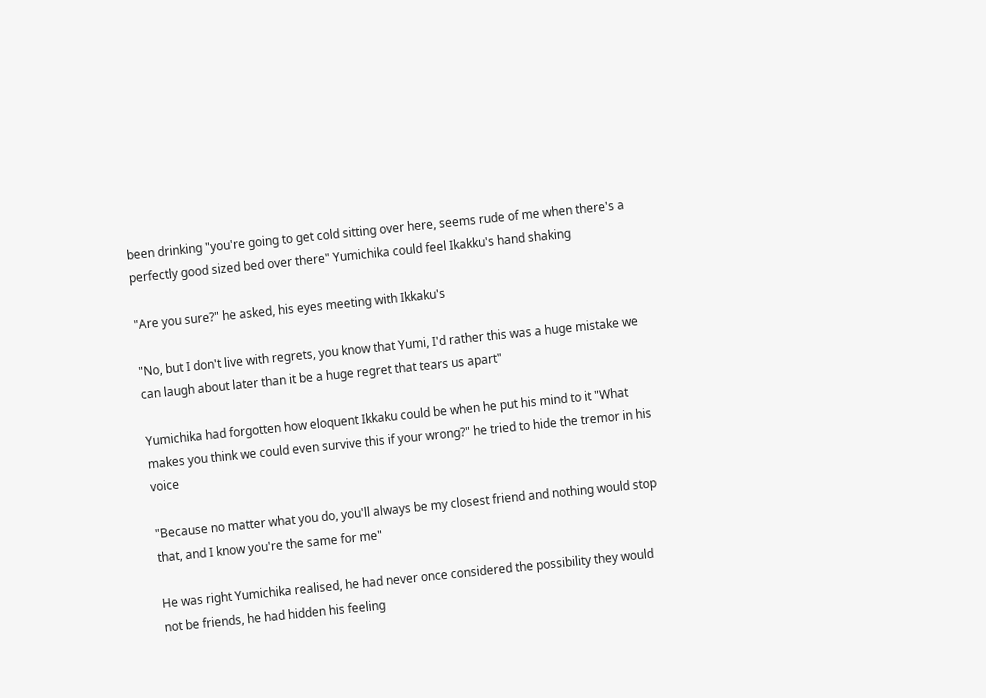been drinking "you're going to get cold sitting over here, seems rude of me when there's a perfectly good sized bed over there" Yumichika could feel Ikakku's hand shaking

"Are you sure?" he asked, his eyes meeting with Ikkaku's

"No, but I don't live with regrets, you know that Yumi, I'd rather this was a huge mistake we can laugh about later than it be a huge regret that tears us apart"

Yumichika had forgotten how eloquent Ikkaku could be when he put his mind to it "What makes you think we could even survive this if your wrong?" he tried to hide the tremor in his voice

"Because no matter what you do, you'll always be my closest friend and nothing would stop that, and I know you're the same for me"

He was right Yumichika realised, he had never once considered the possibility they would not be friends, he had hidden his feeling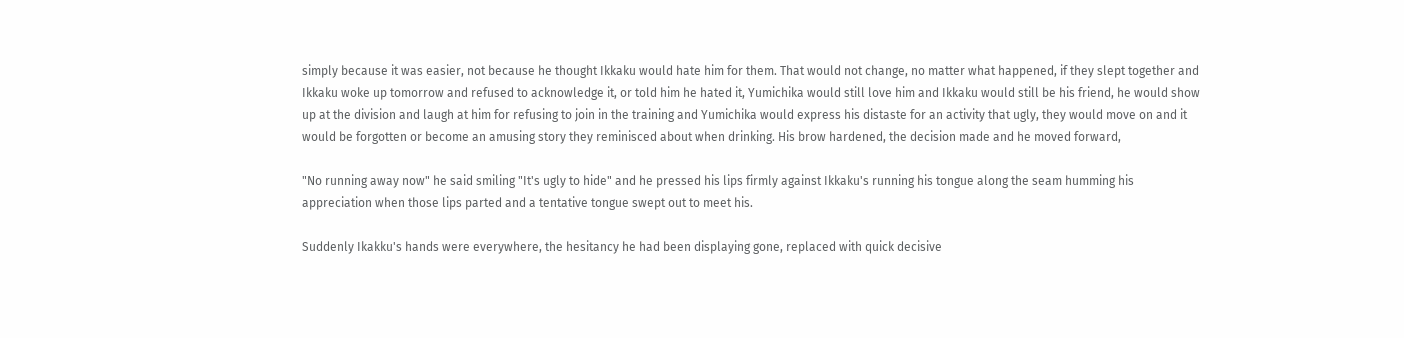simply because it was easier, not because he thought Ikkaku would hate him for them. That would not change, no matter what happened, if they slept together and Ikkaku woke up tomorrow and refused to acknowledge it, or told him he hated it, Yumichika would still love him and Ikkaku would still be his friend, he would show up at the division and laugh at him for refusing to join in the training and Yumichika would express his distaste for an activity that ugly, they would move on and it would be forgotten or become an amusing story they reminisced about when drinking. His brow hardened, the decision made and he moved forward,

"No running away now" he said smiling "It's ugly to hide" and he pressed his lips firmly against Ikkaku's running his tongue along the seam humming his appreciation when those lips parted and a tentative tongue swept out to meet his.

Suddenly Ikakku's hands were everywhere, the hesitancy he had been displaying gone, replaced with quick decisive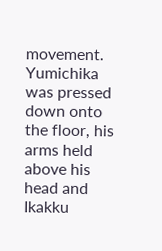movement. Yumichika was pressed down onto the floor, his arms held above his head and Ikakku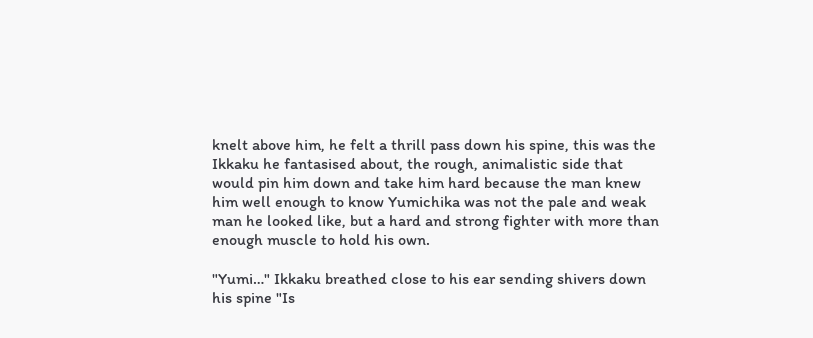knelt above him, he felt a thrill pass down his spine, this was the Ikkaku he fantasised about, the rough, animalistic side that would pin him down and take him hard because the man knew him well enough to know Yumichika was not the pale and weak man he looked like, but a hard and strong fighter with more than enough muscle to hold his own.

"Yumi…" Ikkaku breathed close to his ear sending shivers down his spine "Is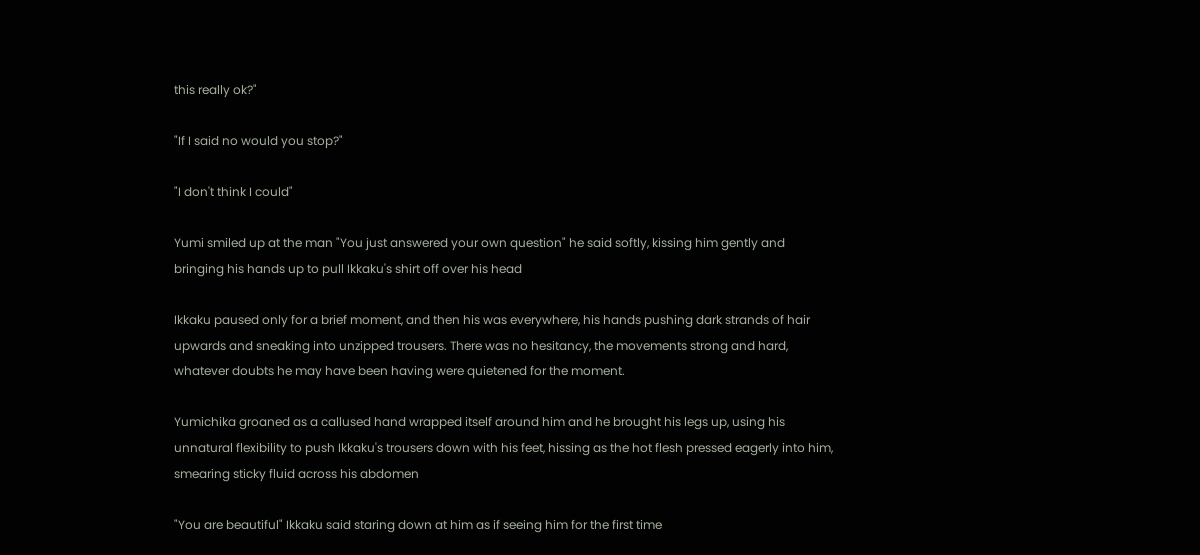this really ok?"

"If I said no would you stop?"

"I don't think I could"

Yumi smiled up at the man "You just answered your own question" he said softly, kissing him gently and bringing his hands up to pull Ikkaku's shirt off over his head

Ikkaku paused only for a brief moment, and then his was everywhere, his hands pushing dark strands of hair upwards and sneaking into unzipped trousers. There was no hesitancy, the movements strong and hard, whatever doubts he may have been having were quietened for the moment.

Yumichika groaned as a callused hand wrapped itself around him and he brought his legs up, using his unnatural flexibility to push Ikkaku's trousers down with his feet, hissing as the hot flesh pressed eagerly into him, smearing sticky fluid across his abdomen

"You are beautiful" Ikkaku said staring down at him as if seeing him for the first time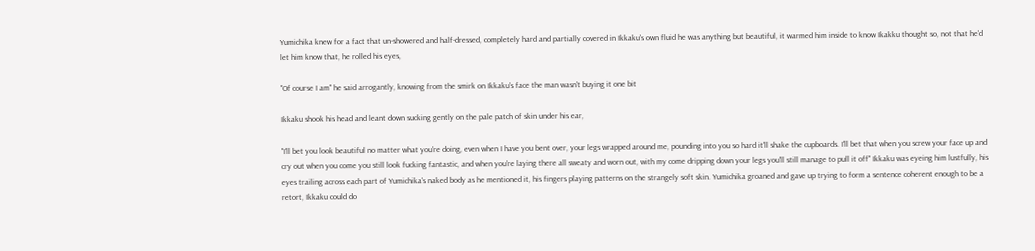Yumichika knew for a fact that un-showered and half-dressed, completely hard and partially covered in Ikkaku's own fluid he was anything but beautiful, it warmed him inside to know Ikakku thought so, not that he'd let him know that, he rolled his eyes,

"Of course I am" he said arrogantly, knowing from the smirk on Ikkaku's face the man wasn't buying it one bit

Ikkaku shook his head and leant down sucking gently on the pale patch of skin under his ear,

"I'll bet you look beautiful no matter what you're doing, even when I have you bent over, your legs wrapped around me, pounding into you so hard it'll shake the cupboards. I'll bet that when you screw your face up and cry out when you come you still look fucking fantastic, and when you're laying there all sweaty and worn out, with my come dripping down your legs you'll still manage to pull it off" Ikkaku was eyeing him lustfully, his eyes trailing across each part of Yumichika's naked body as he mentioned it, his fingers playing patterns on the strangely soft skin. Yumichika groaned and gave up trying to form a sentence coherent enough to be a retort, Ikkaku could do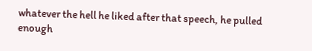whatever the hell he liked after that speech, he pulled enough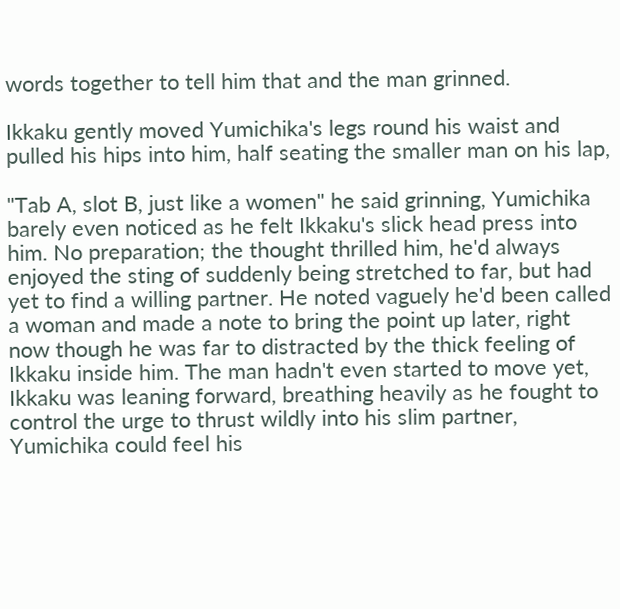words together to tell him that and the man grinned.

Ikkaku gently moved Yumichika's legs round his waist and pulled his hips into him, half seating the smaller man on his lap,

"Tab A, slot B, just like a women" he said grinning, Yumichika barely even noticed as he felt Ikkaku's slick head press into him. No preparation; the thought thrilled him, he'd always enjoyed the sting of suddenly being stretched to far, but had yet to find a willing partner. He noted vaguely he'd been called a woman and made a note to bring the point up later, right now though he was far to distracted by the thick feeling of Ikkaku inside him. The man hadn't even started to move yet, Ikkaku was leaning forward, breathing heavily as he fought to control the urge to thrust wildly into his slim partner, Yumichika could feel his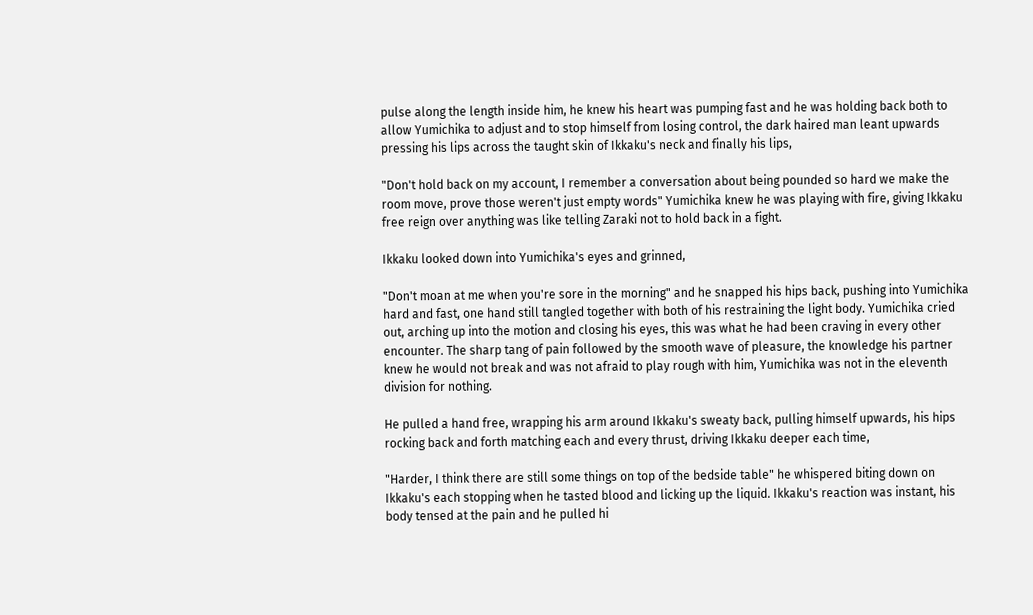pulse along the length inside him, he knew his heart was pumping fast and he was holding back both to allow Yumichika to adjust and to stop himself from losing control, the dark haired man leant upwards pressing his lips across the taught skin of Ikkaku's neck and finally his lips,

"Don't hold back on my account, I remember a conversation about being pounded so hard we make the room move, prove those weren't just empty words" Yumichika knew he was playing with fire, giving Ikkaku free reign over anything was like telling Zaraki not to hold back in a fight.

Ikkaku looked down into Yumichika's eyes and grinned,

"Don't moan at me when you're sore in the morning" and he snapped his hips back, pushing into Yumichika hard and fast, one hand still tangled together with both of his restraining the light body. Yumichika cried out, arching up into the motion and closing his eyes, this was what he had been craving in every other encounter. The sharp tang of pain followed by the smooth wave of pleasure, the knowledge his partner knew he would not break and was not afraid to play rough with him, Yumichika was not in the eleventh division for nothing.

He pulled a hand free, wrapping his arm around Ikkaku's sweaty back, pulling himself upwards, his hips rocking back and forth matching each and every thrust, driving Ikkaku deeper each time,

"Harder, I think there are still some things on top of the bedside table" he whispered biting down on Ikkaku's each stopping when he tasted blood and licking up the liquid. Ikkaku's reaction was instant, his body tensed at the pain and he pulled hi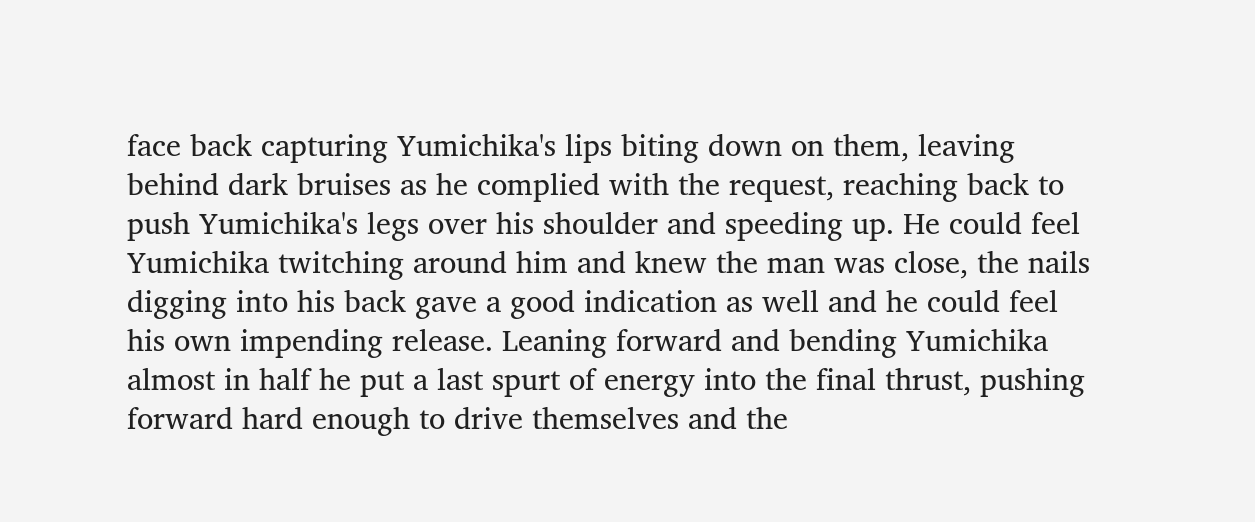face back capturing Yumichika's lips biting down on them, leaving behind dark bruises as he complied with the request, reaching back to push Yumichika's legs over his shoulder and speeding up. He could feel Yumichika twitching around him and knew the man was close, the nails digging into his back gave a good indication as well and he could feel his own impending release. Leaning forward and bending Yumichika almost in half he put a last spurt of energy into the final thrust, pushing forward hard enough to drive themselves and the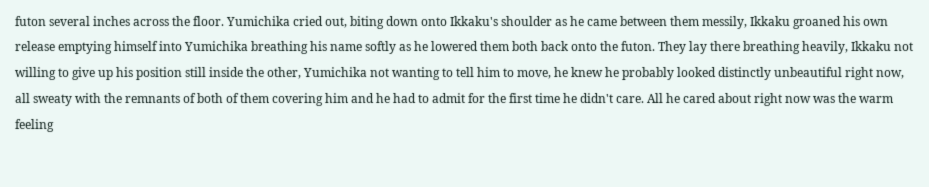futon several inches across the floor. Yumichika cried out, biting down onto Ikkaku's shoulder as he came between them messily, Ikkaku groaned his own release emptying himself into Yumichika breathing his name softly as he lowered them both back onto the futon. They lay there breathing heavily, Ikkaku not willing to give up his position still inside the other, Yumichika not wanting to tell him to move, he knew he probably looked distinctly unbeautiful right now, all sweaty with the remnants of both of them covering him and he had to admit for the first time he didn't care. All he cared about right now was the warm feeling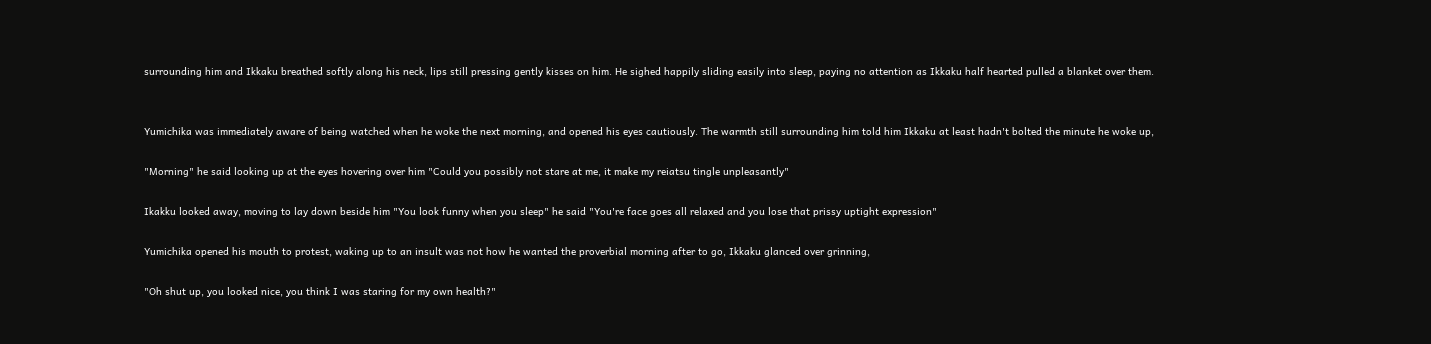surrounding him and Ikkaku breathed softly along his neck, lips still pressing gently kisses on him. He sighed happily sliding easily into sleep, paying no attention as Ikkaku half hearted pulled a blanket over them.


Yumichika was immediately aware of being watched when he woke the next morning, and opened his eyes cautiously. The warmth still surrounding him told him Ikkaku at least hadn't bolted the minute he woke up,

"Morning" he said looking up at the eyes hovering over him "Could you possibly not stare at me, it make my reiatsu tingle unpleasantly"

Ikakku looked away, moving to lay down beside him "You look funny when you sleep" he said "You're face goes all relaxed and you lose that prissy uptight expression"

Yumichika opened his mouth to protest, waking up to an insult was not how he wanted the proverbial morning after to go, Ikkaku glanced over grinning,

"Oh shut up, you looked nice, you think I was staring for my own health?"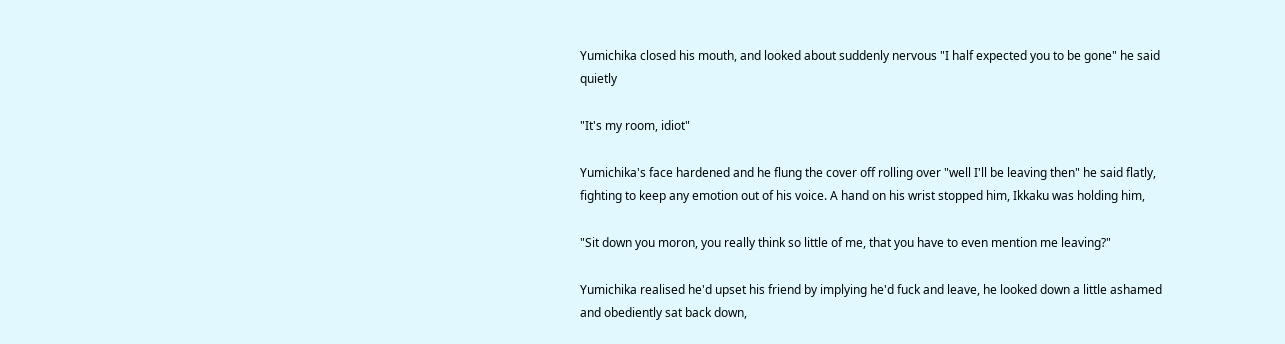Yumichika closed his mouth, and looked about suddenly nervous "I half expected you to be gone" he said quietly

"It's my room, idiot"

Yumichika's face hardened and he flung the cover off rolling over "well I'll be leaving then" he said flatly, fighting to keep any emotion out of his voice. A hand on his wrist stopped him, Ikkaku was holding him,

"Sit down you moron, you really think so little of me, that you have to even mention me leaving?"

Yumichika realised he'd upset his friend by implying he'd fuck and leave, he looked down a little ashamed and obediently sat back down,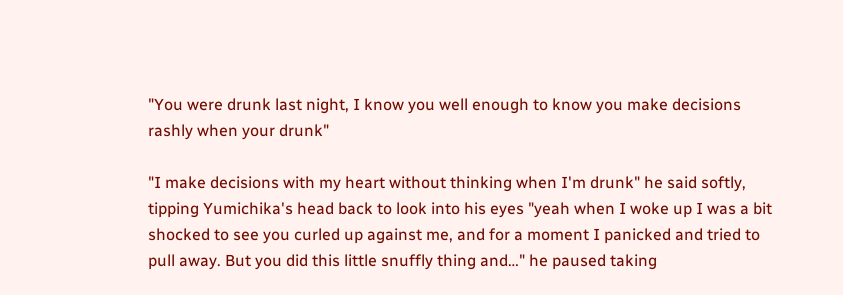"You were drunk last night, I know you well enough to know you make decisions rashly when your drunk"

"I make decisions with my heart without thinking when I'm drunk" he said softly, tipping Yumichika's head back to look into his eyes "yeah when I woke up I was a bit shocked to see you curled up against me, and for a moment I panicked and tried to pull away. But you did this little snuffly thing and…" he paused taking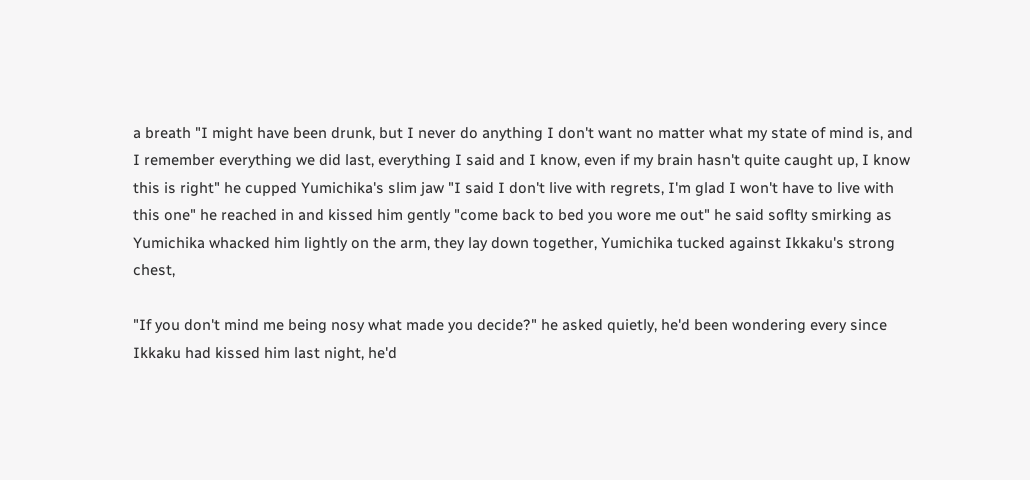a breath "I might have been drunk, but I never do anything I don't want no matter what my state of mind is, and I remember everything we did last, everything I said and I know, even if my brain hasn't quite caught up, I know this is right" he cupped Yumichika's slim jaw "I said I don't live with regrets, I'm glad I won't have to live with this one" he reached in and kissed him gently "come back to bed you wore me out" he said soflty smirking as Yumichika whacked him lightly on the arm, they lay down together, Yumichika tucked against Ikkaku's strong chest,

"If you don't mind me being nosy what made you decide?" he asked quietly, he'd been wondering every since Ikkaku had kissed him last night, he'd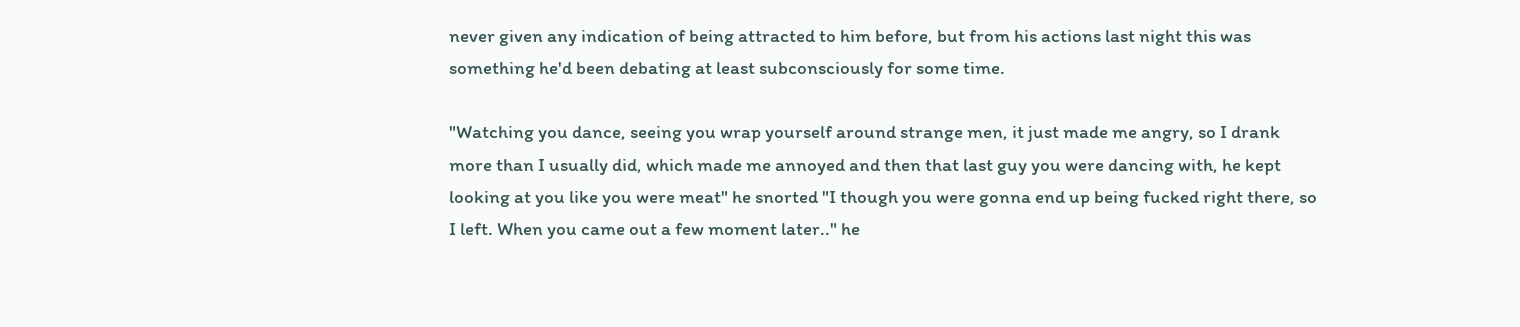never given any indication of being attracted to him before, but from his actions last night this was something he'd been debating at least subconsciously for some time.

"Watching you dance, seeing you wrap yourself around strange men, it just made me angry, so I drank more than I usually did, which made me annoyed and then that last guy you were dancing with, he kept looking at you like you were meat" he snorted "I though you were gonna end up being fucked right there, so I left. When you came out a few moment later.." he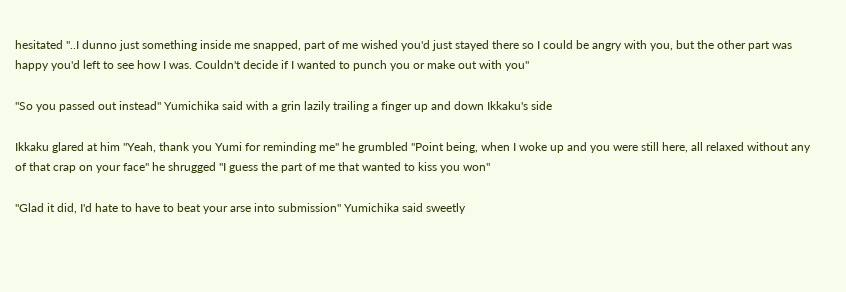hesitated "..I dunno just something inside me snapped, part of me wished you'd just stayed there so I could be angry with you, but the other part was happy you'd left to see how I was. Couldn't decide if I wanted to punch you or make out with you"

"So you passed out instead" Yumichika said with a grin lazily trailing a finger up and down Ikkaku's side

Ikkaku glared at him "Yeah, thank you Yumi for reminding me" he grumbled "Point being, when I woke up and you were still here, all relaxed without any of that crap on your face" he shrugged "I guess the part of me that wanted to kiss you won"

"Glad it did, I'd hate to have to beat your arse into submission" Yumichika said sweetly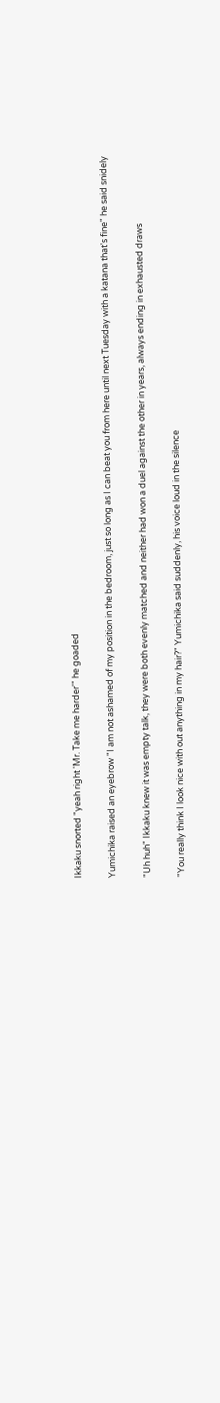Ikkaku snorted "yeah right 'Mr. Take me harder'" he goaded

Yumichika raised an eyebrow "I am not ashamed of my position in the bedroom, just so long as I can beat you from here until next Tuesday with a katana that's fine" he said snidely

"Uh huh" Ikkaku knew it was empty talk, they were both evenly matched and neither had won a duel against the other in years, always ending in exhausted draws

"You really think I look nice with out anything in my hair?" Yumichika said suddenly, his voice loud in the silence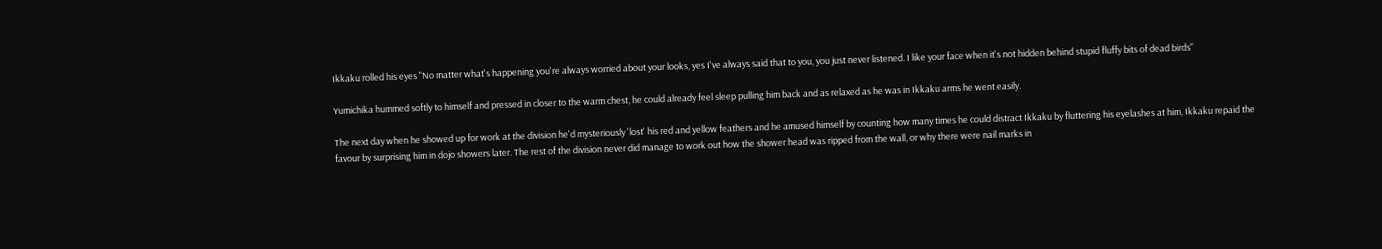Ikkaku rolled his eyes "No matter what's happening you're always worried about your looks, yes I've always said that to you, you just never listened. I like your face when it's not hidden behind stupid fluffy bits of dead birds"

Yumichika hummed softly to himself and pressed in closer to the warm chest, he could already feel sleep pulling him back and as relaxed as he was in Ikkaku arms he went easily.

The next day when he showed up for work at the division he'd mysteriously 'lost' his red and yellow feathers and he amused himself by counting how many times he could distract Ikkaku by fluttering his eyelashes at him, Ikkaku repaid the favour by surprising him in dojo showers later. The rest of the division never did manage to work out how the shower head was ripped from the wall, or why there were nail marks in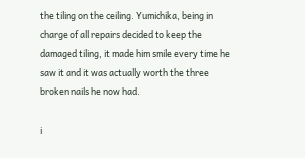the tiling on the ceiling. Yumichika, being in charge of all repairs decided to keep the damaged tiling, it made him smile every time he saw it and it was actually worth the three broken nails he now had.

i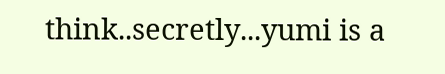think..secretly...yumi is a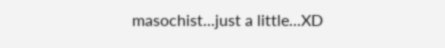masochist...just a little...XD